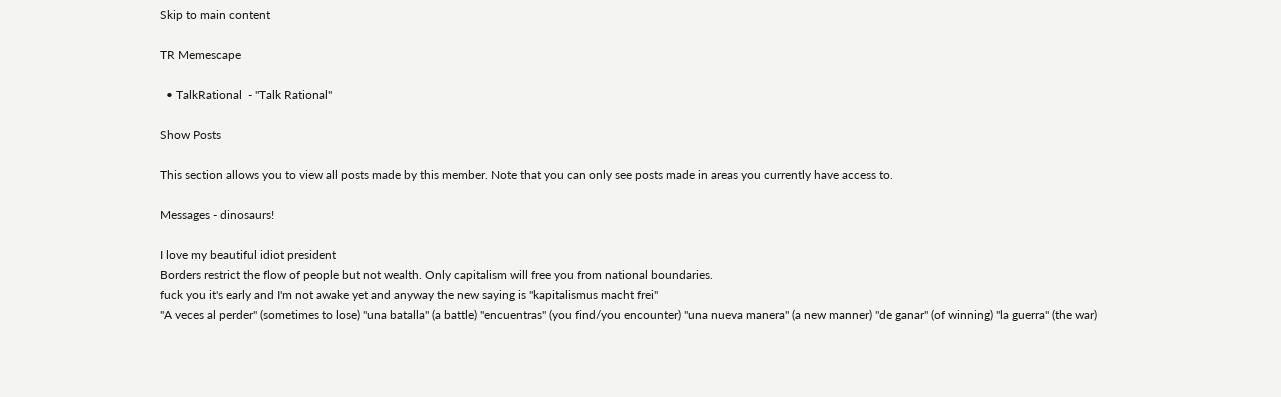Skip to main content

TR Memescape

  • TalkRational  - "Talk Rational"

Show Posts

This section allows you to view all posts made by this member. Note that you can only see posts made in areas you currently have access to.

Messages - dinosaurs!

I love my beautiful idiot president
Borders restrict the flow of people but not wealth. Only capitalism will free you from national boundaries.
fuck you it's early and I'm not awake yet and anyway the new saying is "kapitalismus macht frei"
"A veces al perder" (sometimes to lose) "una batalla" (a battle) "encuentras" (you find/you encounter) "una nueva manera" (a new manner) "de ganar" (of winning) "la guerra" (the war)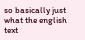so basically just what the english text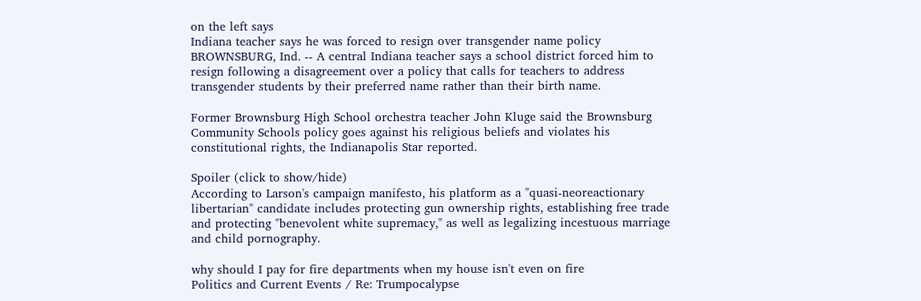on the left says
Indiana teacher says he was forced to resign over transgender name policy
BROWNSBURG, Ind. -- A central Indiana teacher says a school district forced him to resign following a disagreement over a policy that calls for teachers to address transgender students by their preferred name rather than their birth name.

Former Brownsburg High School orchestra teacher John Kluge said the Brownsburg Community Schools policy goes against his religious beliefs and violates his constitutional rights, the Indianapolis Star reported.

Spoiler (click to show/hide)
According to Larson's campaign manifesto, his platform as a "quasi-neoreactionary libertarian" candidate includes protecting gun ownership rights, establishing free trade and protecting "benevolent white supremacy," as well as legalizing incestuous marriage and child pornography.

why should I pay for fire departments when my house isn't even on fire
Politics and Current Events / Re: Trumpocalypse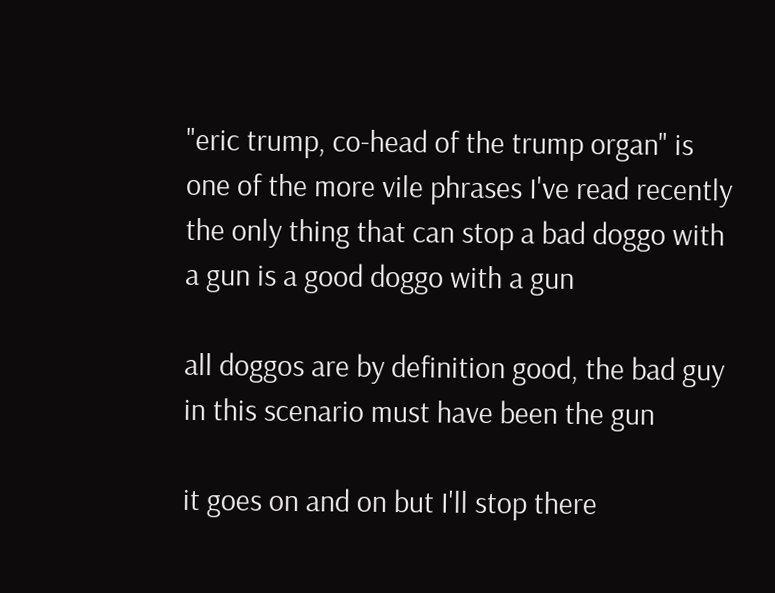"eric trump, co-head of the trump organ" is one of the more vile phrases I've read recently
the only thing that can stop a bad doggo with a gun is a good doggo with a gun

all doggos are by definition good, the bad guy in this scenario must have been the gun

it goes on and on but I'll stop there